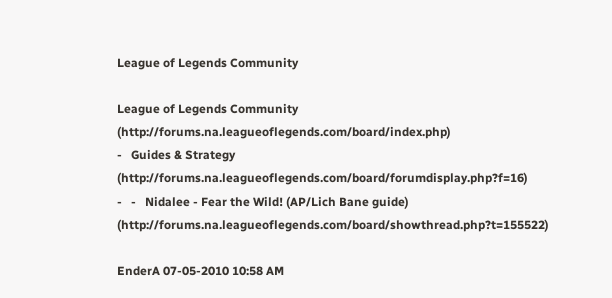League of Legends Community

League of Legends Community (http://forums.na.leagueoflegends.com/board/index.php)
-   Guides & Strategy (http://forums.na.leagueoflegends.com/board/forumdisplay.php?f=16)
-   -   Nidalee - Fear the Wild! (AP/Lich Bane guide) (http://forums.na.leagueoflegends.com/board/showthread.php?t=155522)

EnderA 07-05-2010 10:58 AM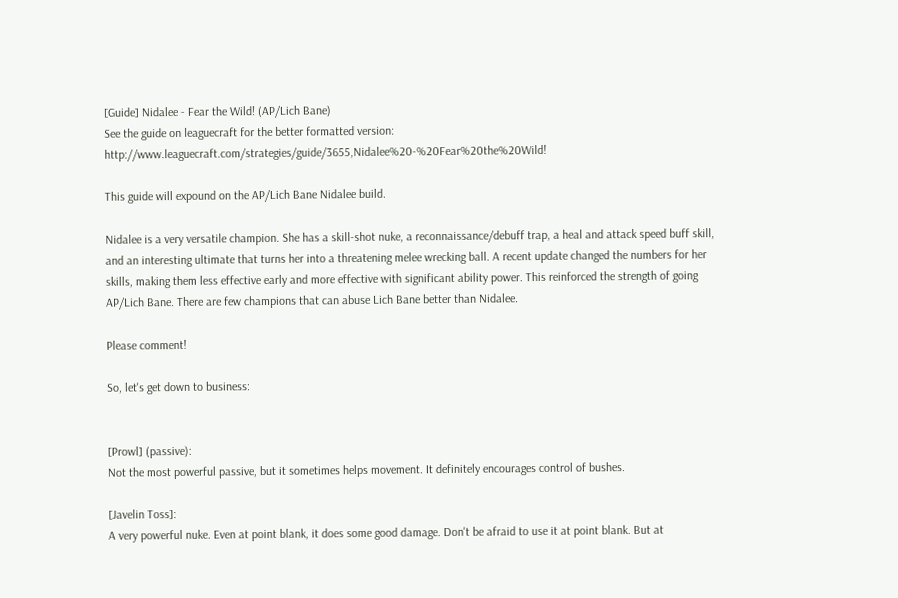[Guide] Nidalee - Fear the Wild! (AP/Lich Bane)
See the guide on leaguecraft for the better formatted version: http://www.leaguecraft.com/strategies/guide/3655,Nidalee%20-%20Fear%20the%20Wild!

This guide will expound on the AP/Lich Bane Nidalee build.

Nidalee is a very versatile champion. She has a skill-shot nuke, a reconnaissance/debuff trap, a heal and attack speed buff skill, and an interesting ultimate that turns her into a threatening melee wrecking ball. A recent update changed the numbers for her skills, making them less effective early and more effective with significant ability power. This reinforced the strength of going AP/Lich Bane. There are few champions that can abuse Lich Bane better than Nidalee.

Please comment!

So, let's get down to business:


[Prowl] (passive):
Not the most powerful passive, but it sometimes helps movement. It definitely encourages control of bushes.

[Javelin Toss]:
A very powerful nuke. Even at point blank, it does some good damage. Don't be afraid to use it at point blank. But at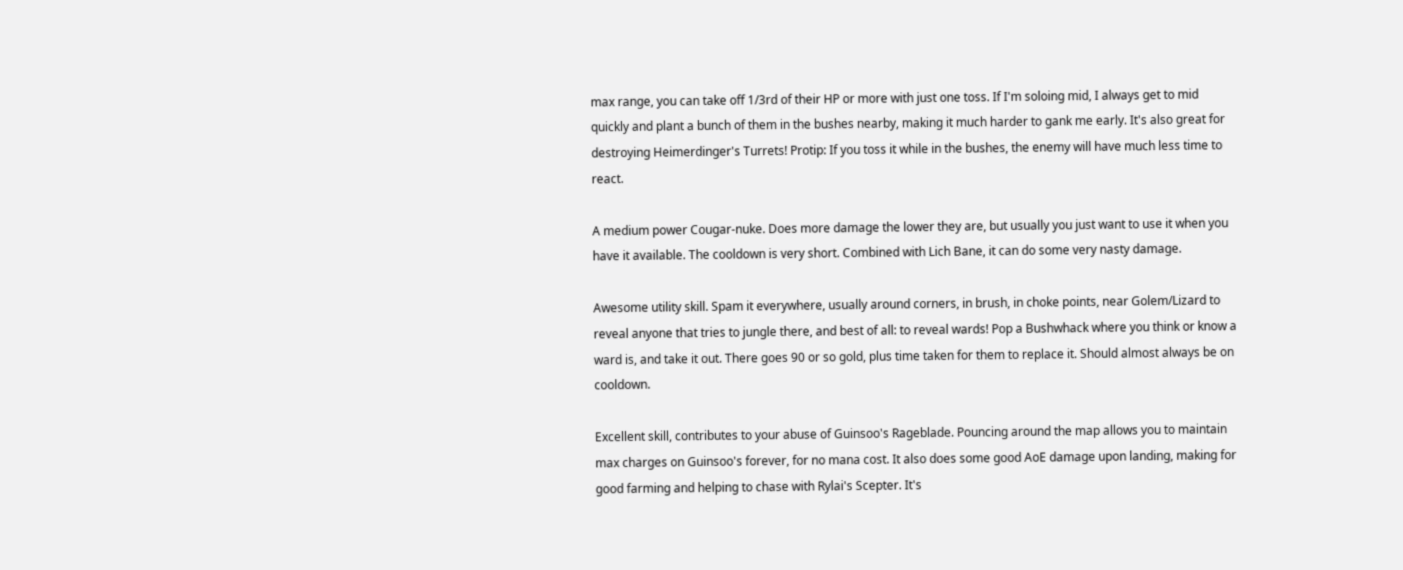max range, you can take off 1/3rd of their HP or more with just one toss. If I'm soloing mid, I always get to mid quickly and plant a bunch of them in the bushes nearby, making it much harder to gank me early. It's also great for destroying Heimerdinger's Turrets! Protip: If you toss it while in the bushes, the enemy will have much less time to react.

A medium power Cougar-nuke. Does more damage the lower they are, but usually you just want to use it when you have it available. The cooldown is very short. Combined with Lich Bane, it can do some very nasty damage.

Awesome utility skill. Spam it everywhere, usually around corners, in brush, in choke points, near Golem/Lizard to reveal anyone that tries to jungle there, and best of all: to reveal wards! Pop a Bushwhack where you think or know a ward is, and take it out. There goes 90 or so gold, plus time taken for them to replace it. Should almost always be on cooldown.

Excellent skill, contributes to your abuse of Guinsoo's Rageblade. Pouncing around the map allows you to maintain max charges on Guinsoo's forever, for no mana cost. It also does some good AoE damage upon landing, making for good farming and helping to chase with Rylai's Scepter. It's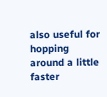also useful for hopping around a little faster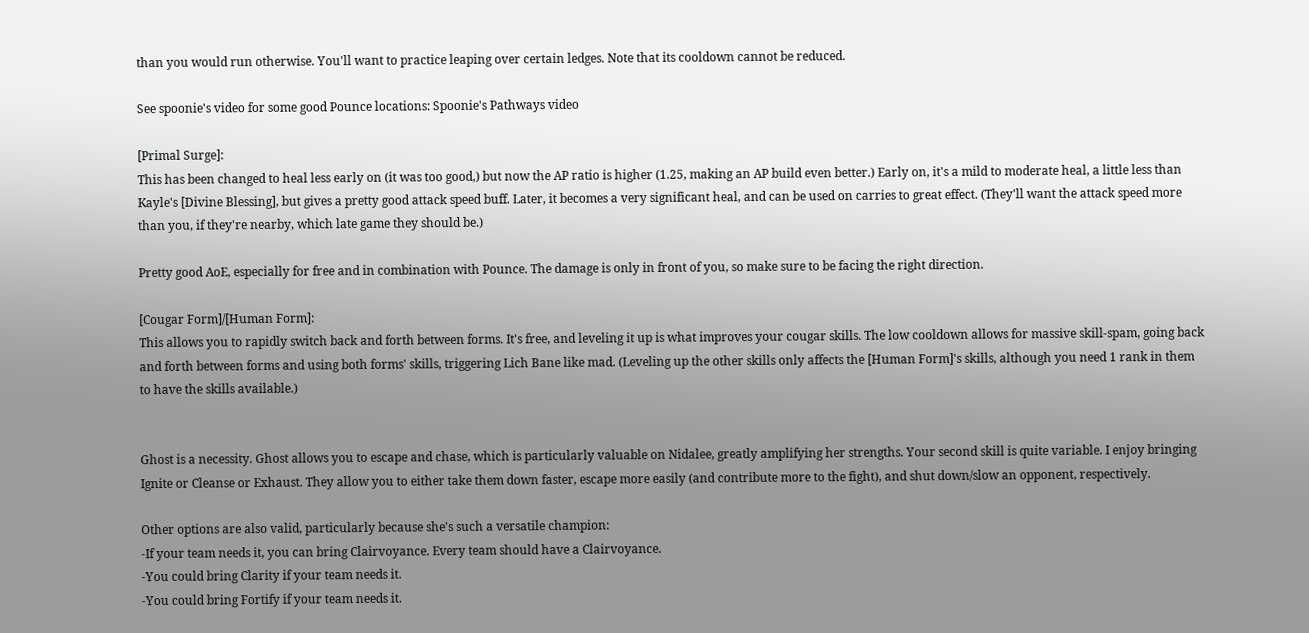than you would run otherwise. You'll want to practice leaping over certain ledges. Note that its cooldown cannot be reduced.

See spoonie's video for some good Pounce locations: Spoonie's Pathways video

[Primal Surge]:
This has been changed to heal less early on (it was too good,) but now the AP ratio is higher (1.25, making an AP build even better.) Early on, it's a mild to moderate heal, a little less than Kayle's [Divine Blessing], but gives a pretty good attack speed buff. Later, it becomes a very significant heal, and can be used on carries to great effect. (They'll want the attack speed more than you, if they're nearby, which late game they should be.)

Pretty good AoE, especially for free and in combination with Pounce. The damage is only in front of you, so make sure to be facing the right direction.

[Cougar Form]/[Human Form]:
This allows you to rapidly switch back and forth between forms. It's free, and leveling it up is what improves your cougar skills. The low cooldown allows for massive skill-spam, going back and forth between forms and using both forms' skills, triggering Lich Bane like mad. (Leveling up the other skills only affects the [Human Form]'s skills, although you need 1 rank in them to have the skills available.)


Ghost is a necessity. Ghost allows you to escape and chase, which is particularly valuable on Nidalee, greatly amplifying her strengths. Your second skill is quite variable. I enjoy bringing Ignite or Cleanse or Exhaust. They allow you to either take them down faster, escape more easily (and contribute more to the fight), and shut down/slow an opponent, respectively.

Other options are also valid, particularly because she's such a versatile champion:
-If your team needs it, you can bring Clairvoyance. Every team should have a Clairvoyance.
-You could bring Clarity if your team needs it.
-You could bring Fortify if your team needs it.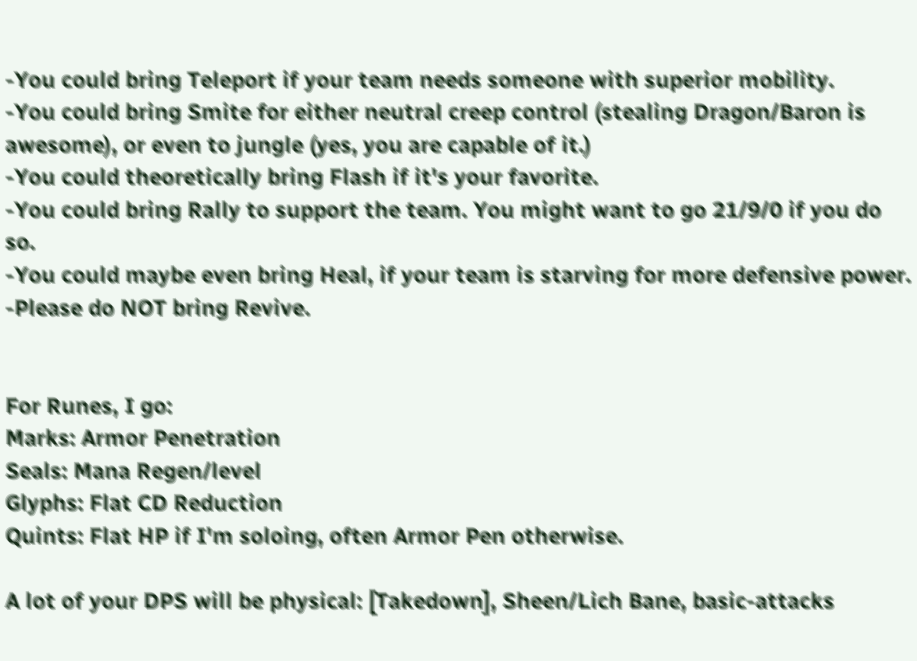-You could bring Teleport if your team needs someone with superior mobility.
-You could bring Smite for either neutral creep control (stealing Dragon/Baron is awesome), or even to jungle (yes, you are capable of it.)
-You could theoretically bring Flash if it's your favorite.
-You could bring Rally to support the team. You might want to go 21/9/0 if you do so.
-You could maybe even bring Heal, if your team is starving for more defensive power.
-Please do NOT bring Revive.


For Runes, I go:
Marks: Armor Penetration
Seals: Mana Regen/level
Glyphs: Flat CD Reduction
Quints: Flat HP if I'm soloing, often Armor Pen otherwise.

A lot of your DPS will be physical: [Takedown], Sheen/Lich Bane, basic-attacks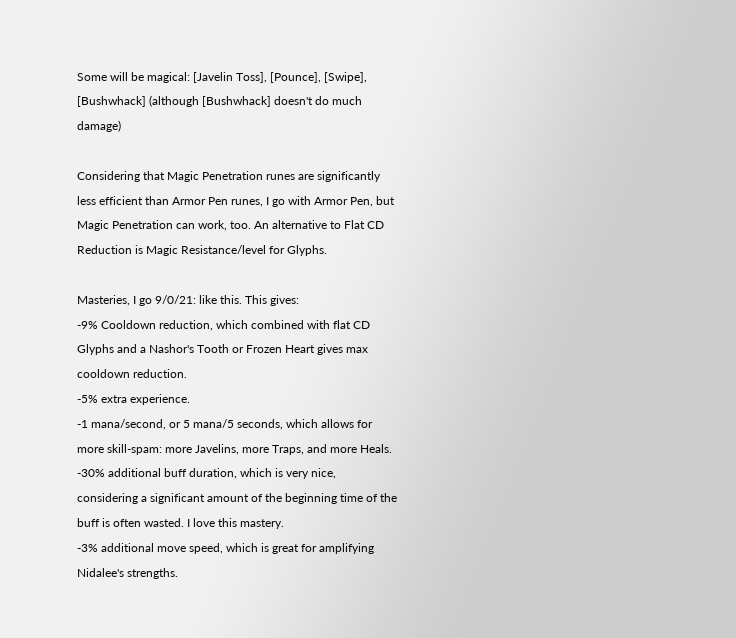Some will be magical: [Javelin Toss], [Pounce], [Swipe], [Bushwhack] (although [Bushwhack] doesn't do much damage)

Considering that Magic Penetration runes are significantly less efficient than Armor Pen runes, I go with Armor Pen, but Magic Penetration can work, too. An alternative to Flat CD Reduction is Magic Resistance/level for Glyphs.

Masteries, I go 9/0/21: like this. This gives:
-9% Cooldown reduction, which combined with flat CD Glyphs and a Nashor's Tooth or Frozen Heart gives max cooldown reduction.
-5% extra experience.
-1 mana/second, or 5 mana/5 seconds, which allows for more skill-spam: more Javelins, more Traps, and more Heals.
-30% additional buff duration, which is very nice, considering a significant amount of the beginning time of the buff is often wasted. I love this mastery.
-3% additional move speed, which is great for amplifying Nidalee's strengths.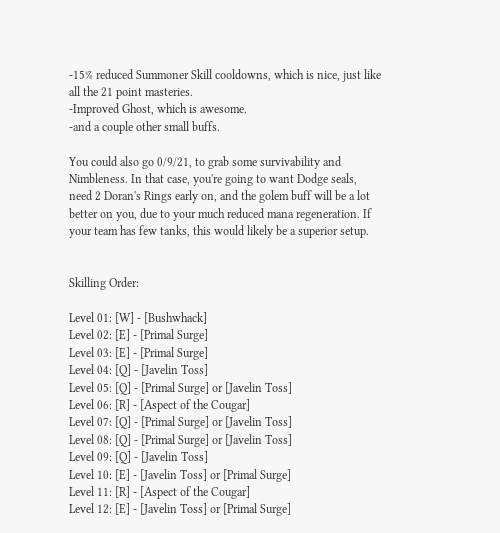-15% reduced Summoner Skill cooldowns, which is nice, just like all the 21 point masteries.
-Improved Ghost, which is awesome.
-and a couple other small buffs.

You could also go 0/9/21, to grab some survivability and Nimbleness. In that case, you're going to want Dodge seals, need 2 Doran's Rings early on, and the golem buff will be a lot better on you, due to your much reduced mana regeneration. If your team has few tanks, this would likely be a superior setup.


Skilling Order:

Level 01: [W] - [Bushwhack]
Level 02: [E] - [Primal Surge]
Level 03: [E] - [Primal Surge]
Level 04: [Q] - [Javelin Toss]
Level 05: [Q] - [Primal Surge] or [Javelin Toss]
Level 06: [R] - [Aspect of the Cougar]
Level 07: [Q] - [Primal Surge] or [Javelin Toss]
Level 08: [Q] - [Primal Surge] or [Javelin Toss]
Level 09: [Q] - [Javelin Toss]
Level 10: [E] - [Javelin Toss] or [Primal Surge]
Level 11: [R] - [Aspect of the Cougar]
Level 12: [E] - [Javelin Toss] or [Primal Surge]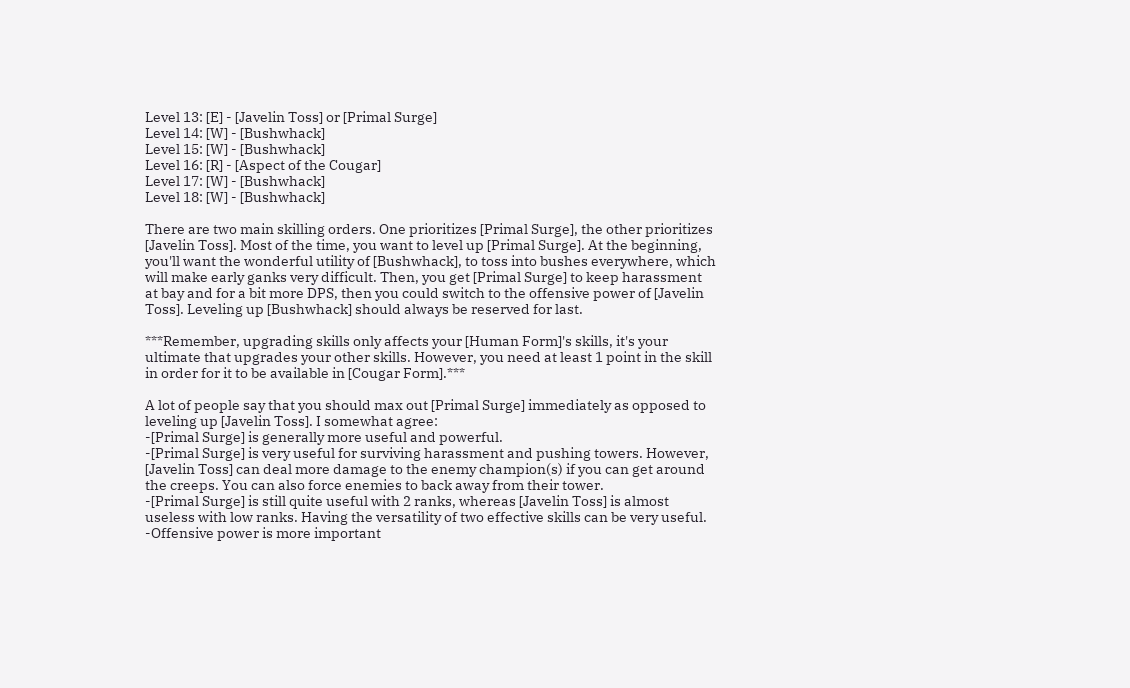Level 13: [E] - [Javelin Toss] or [Primal Surge]
Level 14: [W] - [Bushwhack]
Level 15: [W] - [Bushwhack]
Level 16: [R] - [Aspect of the Cougar]
Level 17: [W] - [Bushwhack]
Level 18: [W] - [Bushwhack]

There are two main skilling orders. One prioritizes [Primal Surge], the other prioritizes [Javelin Toss]. Most of the time, you want to level up [Primal Surge]. At the beginning, you'll want the wonderful utility of [Bushwhack], to toss into bushes everywhere, which will make early ganks very difficult. Then, you get [Primal Surge] to keep harassment at bay and for a bit more DPS, then you could switch to the offensive power of [Javelin Toss]. Leveling up [Bushwhack] should always be reserved for last.

***Remember, upgrading skills only affects your [Human Form]'s skills, it's your ultimate that upgrades your other skills. However, you need at least 1 point in the skill in order for it to be available in [Cougar Form].***

A lot of people say that you should max out [Primal Surge] immediately as opposed to leveling up [Javelin Toss]. I somewhat agree:
-[Primal Surge] is generally more useful and powerful.
-[Primal Surge] is very useful for surviving harassment and pushing towers. However, [Javelin Toss] can deal more damage to the enemy champion(s) if you can get around the creeps. You can also force enemies to back away from their tower.
-[Primal Surge] is still quite useful with 2 ranks, whereas [Javelin Toss] is almost useless with low ranks. Having the versatility of two effective skills can be very useful.
-Offensive power is more important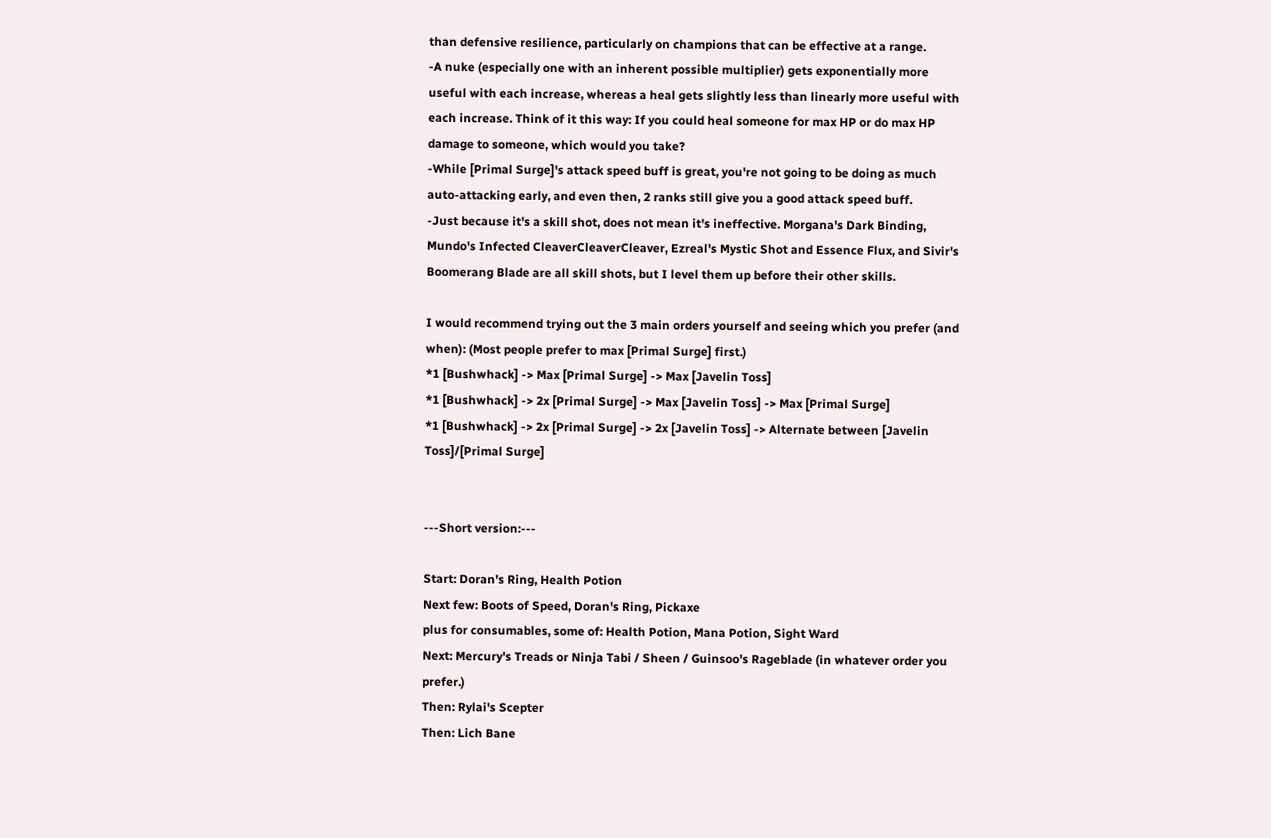than defensive resilience, particularly on champions that can be effective at a range.
-A nuke (especially one with an inherent possible multiplier) gets exponentially more useful with each increase, whereas a heal gets slightly less than linearly more useful with each increase. Think of it this way: If you could heal someone for max HP or do max HP damage to someone, which would you take?
-While [Primal Surge]'s attack speed buff is great, you're not going to be doing as much auto-attacking early, and even then, 2 ranks still give you a good attack speed buff.
-Just because it's a skill shot, does not mean it's ineffective. Morgana's Dark Binding, Mundo's Infected CleaverCleaverCleaver, Ezreal's Mystic Shot and Essence Flux, and Sivir's Boomerang Blade are all skill shots, but I level them up before their other skills.

I would recommend trying out the 3 main orders yourself and seeing which you prefer (and when): (Most people prefer to max [Primal Surge] first.)
*1 [Bushwhack] -> Max [Primal Surge] -> Max [Javelin Toss]
*1 [Bushwhack] -> 2x [Primal Surge] -> Max [Javelin Toss] -> Max [Primal Surge]
*1 [Bushwhack] -> 2x [Primal Surge] -> 2x [Javelin Toss] -> Alternate between [Javelin Toss]/[Primal Surge]


---Short version:---

Start: Doran's Ring, Health Potion
Next few: Boots of Speed, Doran's Ring, Pickaxe
plus for consumables, some of: Health Potion, Mana Potion, Sight Ward
Next: Mercury's Treads or Ninja Tabi / Sheen / Guinsoo's Rageblade (in whatever order you prefer.)
Then: Rylai's Scepter
Then: Lich Bane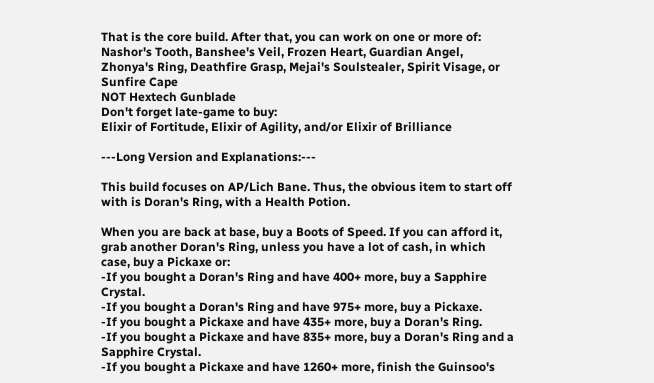That is the core build. After that, you can work on one or more of:
Nashor's Tooth, Banshee's Veil, Frozen Heart, Guardian Angel, Zhonya's Ring, Deathfire Grasp, Mejai's Soulstealer, Spirit Visage, or Sunfire Cape
NOT Hextech Gunblade
Don't forget late-game to buy:
Elixir of Fortitude, Elixir of Agility, and/or Elixir of Brilliance

---Long Version and Explanations:---

This build focuses on AP/Lich Bane. Thus, the obvious item to start off with is Doran's Ring, with a Health Potion.

When you are back at base, buy a Boots of Speed. If you can afford it, grab another Doran's Ring, unless you have a lot of cash, in which case, buy a Pickaxe or:
-If you bought a Doran's Ring and have 400+ more, buy a Sapphire Crystal.
-If you bought a Doran's Ring and have 975+ more, buy a Pickaxe.
-If you bought a Pickaxe and have 435+ more, buy a Doran's Ring.
-If you bought a Pickaxe and have 835+ more, buy a Doran's Ring and a Sapphire Crystal.
-If you bought a Pickaxe and have 1260+ more, finish the Guinsoo's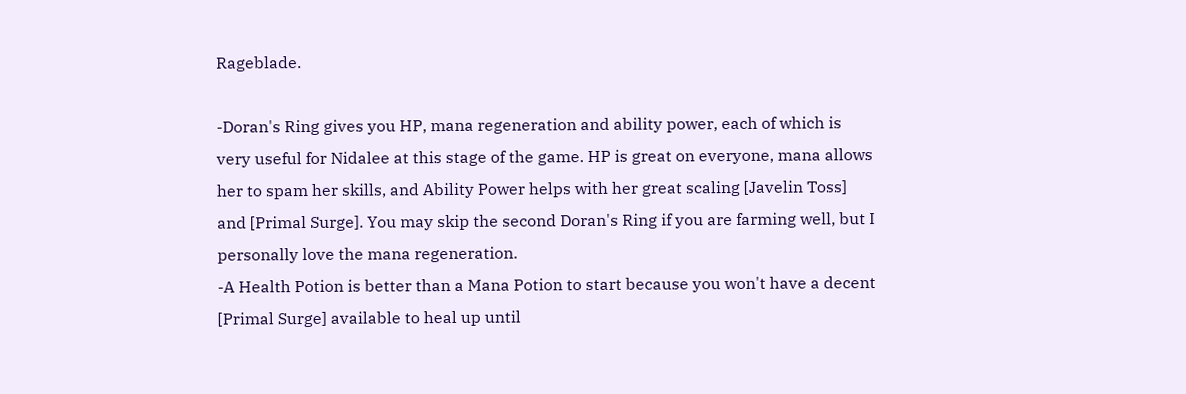Rageblade.

-Doran's Ring gives you HP, mana regeneration and ability power, each of which is very useful for Nidalee at this stage of the game. HP is great on everyone, mana allows her to spam her skills, and Ability Power helps with her great scaling [Javelin Toss] and [Primal Surge]. You may skip the second Doran's Ring if you are farming well, but I personally love the mana regeneration.
-A Health Potion is better than a Mana Potion to start because you won't have a decent [Primal Surge] available to heal up until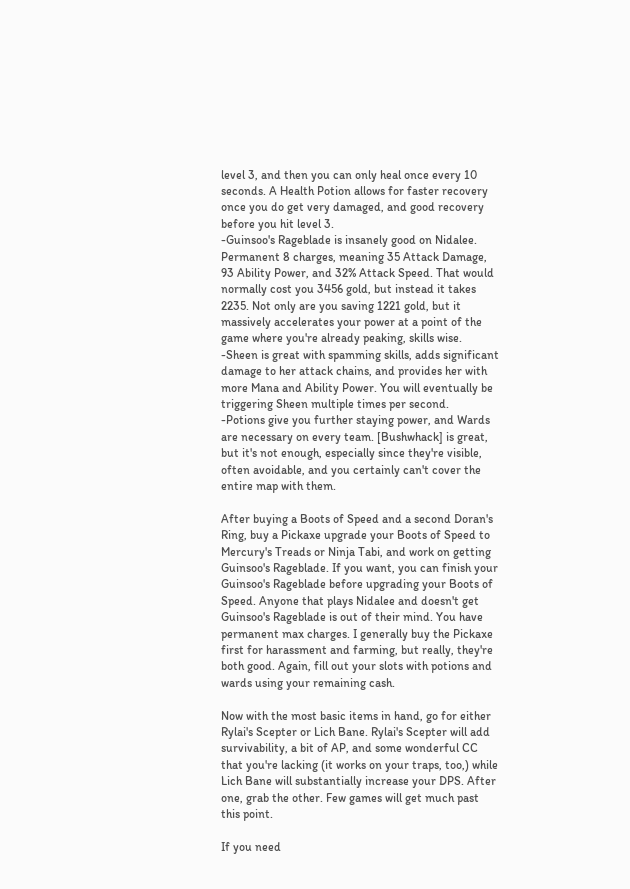level 3, and then you can only heal once every 10 seconds. A Health Potion allows for faster recovery once you do get very damaged, and good recovery before you hit level 3.
-Guinsoo's Rageblade is insanely good on Nidalee. Permanent 8 charges, meaning 35 Attack Damage, 93 Ability Power, and 32% Attack Speed. That would normally cost you 3456 gold, but instead it takes 2235. Not only are you saving 1221 gold, but it massively accelerates your power at a point of the game where you're already peaking, skills wise.
-Sheen is great with spamming skills, adds significant damage to her attack chains, and provides her with more Mana and Ability Power. You will eventually be triggering Sheen multiple times per second.
-Potions give you further staying power, and Wards are necessary on every team. [Bushwhack] is great, but it's not enough, especially since they're visible, often avoidable, and you certainly can't cover the entire map with them.

After buying a Boots of Speed and a second Doran's Ring, buy a Pickaxe upgrade your Boots of Speed to Mercury's Treads or Ninja Tabi, and work on getting Guinsoo's Rageblade. If you want, you can finish your Guinsoo's Rageblade before upgrading your Boots of Speed. Anyone that plays Nidalee and doesn't get Guinsoo's Rageblade is out of their mind. You have permanent max charges. I generally buy the Pickaxe first for harassment and farming, but really, they're both good. Again, fill out your slots with potions and wards using your remaining cash.

Now with the most basic items in hand, go for either Rylai's Scepter or Lich Bane. Rylai's Scepter will add survivability, a bit of AP, and some wonderful CC that you're lacking (it works on your traps, too,) while Lich Bane will substantially increase your DPS. After one, grab the other. Few games will get much past this point.

If you need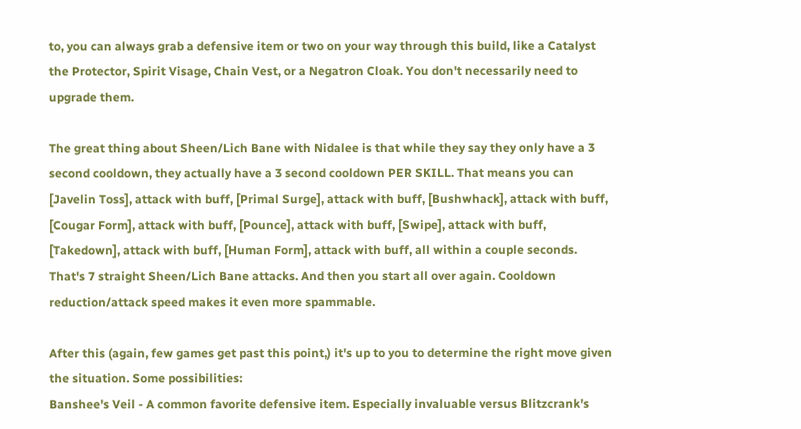to, you can always grab a defensive item or two on your way through this build, like a Catalyst the Protector, Spirit Visage, Chain Vest, or a Negatron Cloak. You don't necessarily need to upgrade them.

The great thing about Sheen/Lich Bane with Nidalee is that while they say they only have a 3 second cooldown, they actually have a 3 second cooldown PER SKILL. That means you can [Javelin Toss], attack with buff, [Primal Surge], attack with buff, [Bushwhack], attack with buff, [Cougar Form], attack with buff, [Pounce], attack with buff, [Swipe], attack with buff, [Takedown], attack with buff, [Human Form], attack with buff, all within a couple seconds. That's 7 straight Sheen/Lich Bane attacks. And then you start all over again. Cooldown reduction/attack speed makes it even more spammable.

After this (again, few games get past this point,) it's up to you to determine the right move given the situation. Some possibilities:
Banshee's Veil - A common favorite defensive item. Especially invaluable versus Blitzcrank's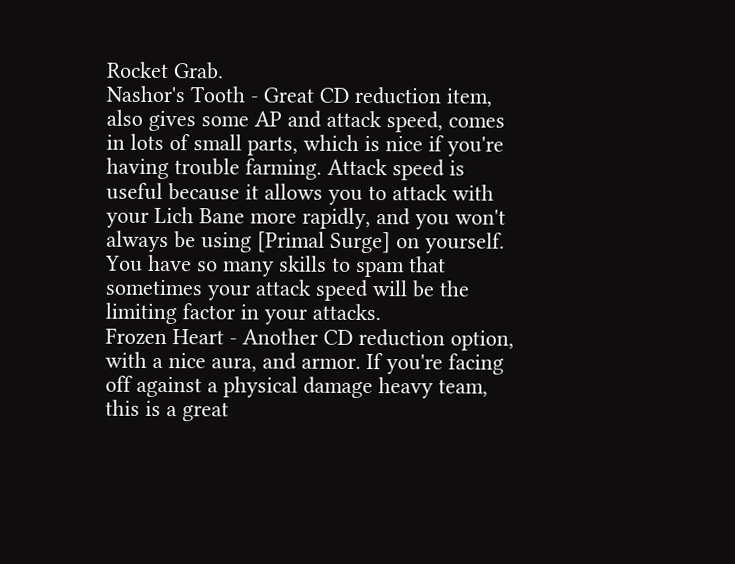Rocket Grab.
Nashor's Tooth - Great CD reduction item, also gives some AP and attack speed, comes in lots of small parts, which is nice if you're having trouble farming. Attack speed is useful because it allows you to attack with your Lich Bane more rapidly, and you won't always be using [Primal Surge] on yourself. You have so many skills to spam that sometimes your attack speed will be the limiting factor in your attacks.
Frozen Heart - Another CD reduction option, with a nice aura, and armor. If you're facing off against a physical damage heavy team, this is a great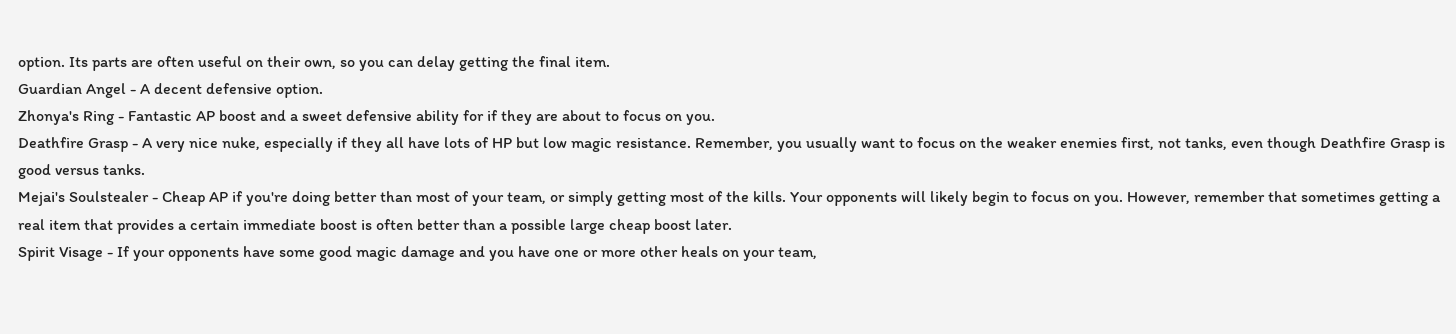option. Its parts are often useful on their own, so you can delay getting the final item.
Guardian Angel - A decent defensive option.
Zhonya's Ring - Fantastic AP boost and a sweet defensive ability for if they are about to focus on you.
Deathfire Grasp - A very nice nuke, especially if they all have lots of HP but low magic resistance. Remember, you usually want to focus on the weaker enemies first, not tanks, even though Deathfire Grasp is good versus tanks.
Mejai's Soulstealer - Cheap AP if you're doing better than most of your team, or simply getting most of the kills. Your opponents will likely begin to focus on you. However, remember that sometimes getting a real item that provides a certain immediate boost is often better than a possible large cheap boost later.
Spirit Visage - If your opponents have some good magic damage and you have one or more other heals on your team,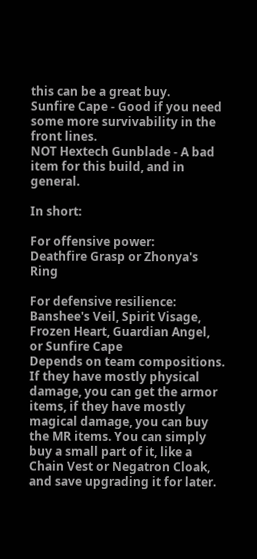this can be a great buy.
Sunfire Cape - Good if you need some more survivability in the front lines.
NOT Hextech Gunblade - A bad item for this build, and in general.

In short:

For offensive power:
Deathfire Grasp or Zhonya's Ring

For defensive resilience:
Banshee's Veil, Spirit Visage, Frozen Heart, Guardian Angel, or Sunfire Cape
Depends on team compositions. If they have mostly physical damage, you can get the armor items, if they have mostly magical damage, you can buy the MR items. You can simply buy a small part of it, like a Chain Vest or Negatron Cloak, and save upgrading it for later.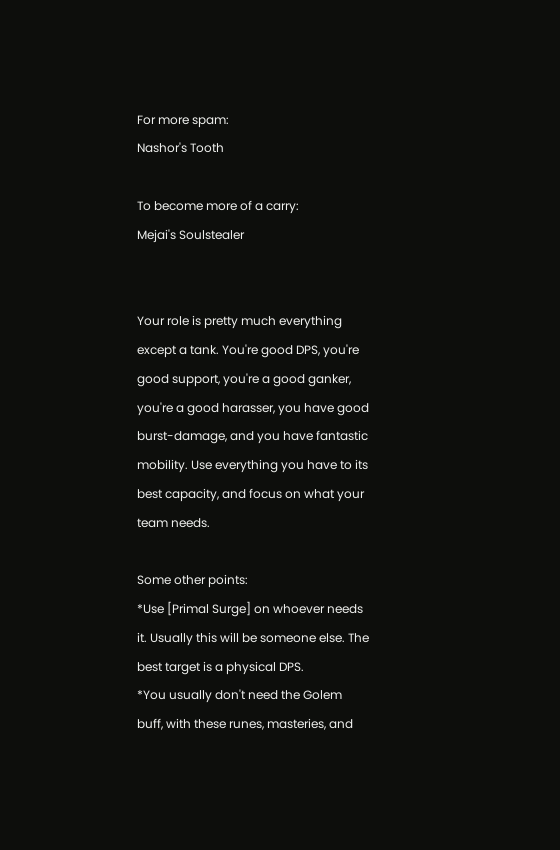For more spam:
Nashor's Tooth

To become more of a carry:
Mejai's Soulstealer


Your role is pretty much everything except a tank. You're good DPS, you're good support, you're a good ganker, you're a good harasser, you have good burst-damage, and you have fantastic mobility. Use everything you have to its best capacity, and focus on what your team needs.

Some other points:
*Use [Primal Surge] on whoever needs it. Usually this will be someone else. The best target is a physical DPS.
*You usually don't need the Golem buff, with these runes, masteries, and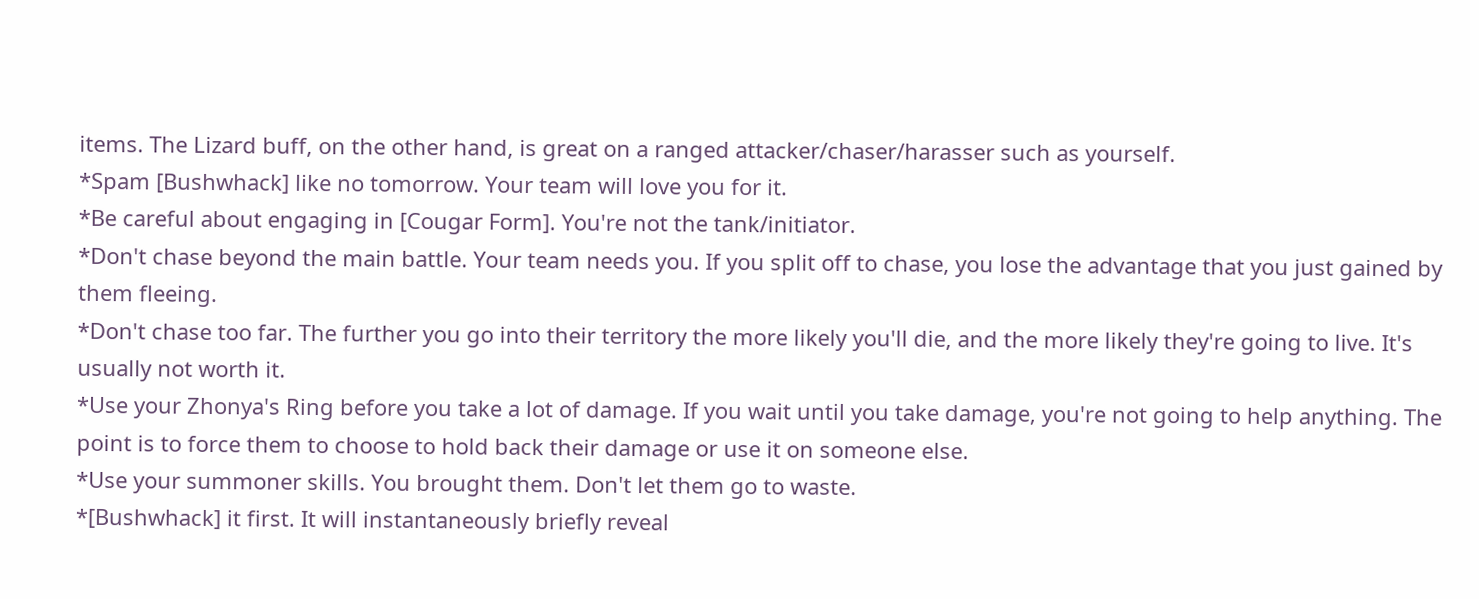items. The Lizard buff, on the other hand, is great on a ranged attacker/chaser/harasser such as yourself.
*Spam [Bushwhack] like no tomorrow. Your team will love you for it.
*Be careful about engaging in [Cougar Form]. You're not the tank/initiator.
*Don't chase beyond the main battle. Your team needs you. If you split off to chase, you lose the advantage that you just gained by them fleeing.
*Don't chase too far. The further you go into their territory the more likely you'll die, and the more likely they're going to live. It's usually not worth it.
*Use your Zhonya's Ring before you take a lot of damage. If you wait until you take damage, you're not going to help anything. The point is to force them to choose to hold back their damage or use it on someone else.
*Use your summoner skills. You brought them. Don't let them go to waste.
*[Bushwhack] it first. It will instantaneously briefly reveal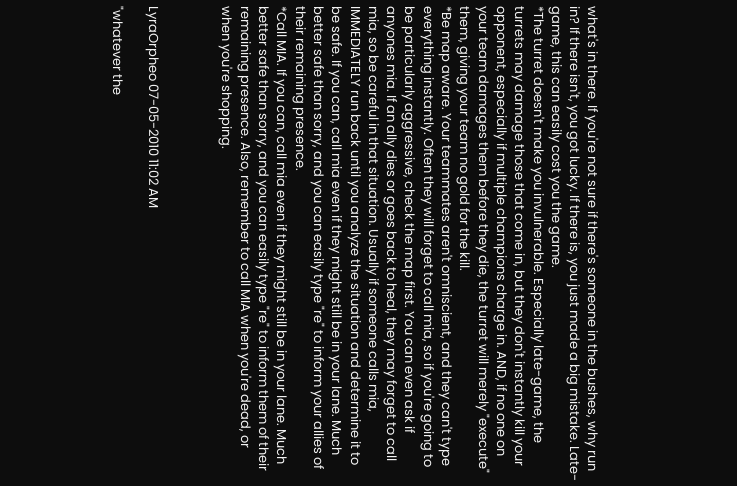what's in there. If you're not sure if there's someone in the bushes, why run in? If there isn't, you got lucky. If there is, you just made a big mistake. Late-game, this can easily cost you the game.
*The turret doesn't make you invulnerable. Especially late-game, the turrets may damage those that come in, but they don't instantly kill your opponent, especially if multiple champions charge in. AND, if no one on your team damages them before they die, the turret will merely "execute" them, giving your team no gold for the kill.
*Be map aware. Your teammates aren't omniscient, and they can't type everything instantly. Often they will forget to call mia, so if you're going to be particularly aggressive, check the map first. You can even ask if anyones mia. If an ally dies or goes back to heal, they may forget to call mia, so be careful in that situation. Usually if someone calls mia, IMMEDIATELY run back until you analyze the situation and determine it to be safe. If you can, call mia even if they might still be in your lane. Much better safe than sorry, and you can easily type "re" to inform your allies of their remaining presence.
*Call MIA. If you can, call mia even if they might still be in your lane. Much better safe than sorry, and you can easily type "re" to inform them of their remaining presence. Also, remember to call MIA when you're dead, or when you're shopping.



LyraOrpheo 07-05-2010 11:02 AM

"whatever the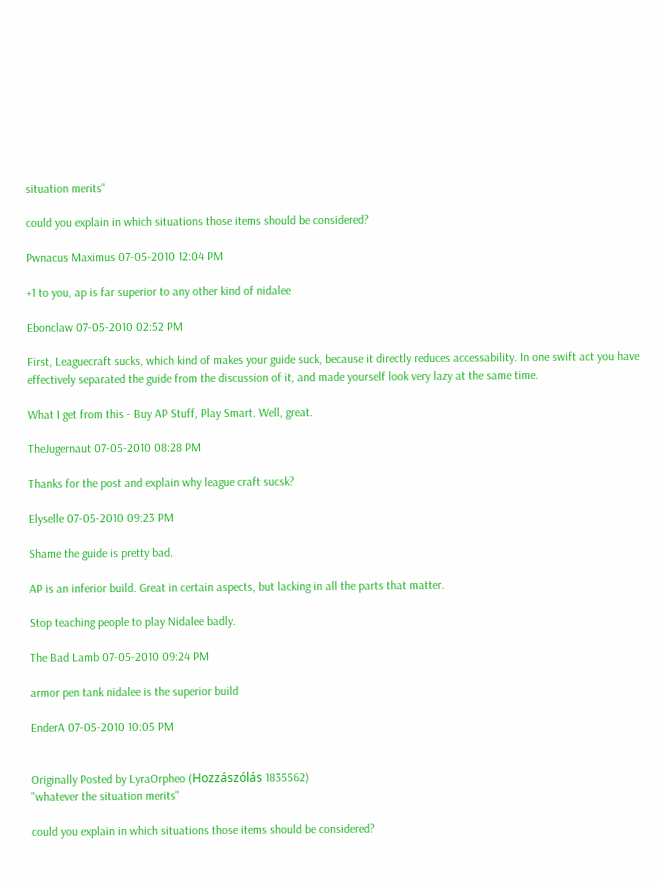situation merits"

could you explain in which situations those items should be considered?

Pwnacus Maximus 07-05-2010 12:04 PM

+1 to you, ap is far superior to any other kind of nidalee

Ebonclaw 07-05-2010 02:52 PM

First, Leaguecraft sucks, which kind of makes your guide suck, because it directly reduces accessability. In one swift act you have effectively separated the guide from the discussion of it, and made yourself look very lazy at the same time.

What I get from this - Buy AP Stuff, Play Smart. Well, great.

TheJugernaut 07-05-2010 08:28 PM

Thanks for the post and explain why league craft sucsk?

Elyselle 07-05-2010 09:23 PM

Shame the guide is pretty bad.

AP is an inferior build. Great in certain aspects, but lacking in all the parts that matter.

Stop teaching people to play Nidalee badly.

The Bad Lamb 07-05-2010 09:24 PM

armor pen tank nidalee is the superior build

EnderA 07-05-2010 10:05 PM


Originally Posted by LyraOrpheo (Hozzászólás 1835562)
"whatever the situation merits"

could you explain in which situations those items should be considered?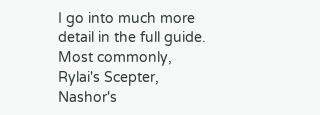I go into much more detail in the full guide. Most commonly, Rylai's Scepter, Nashor's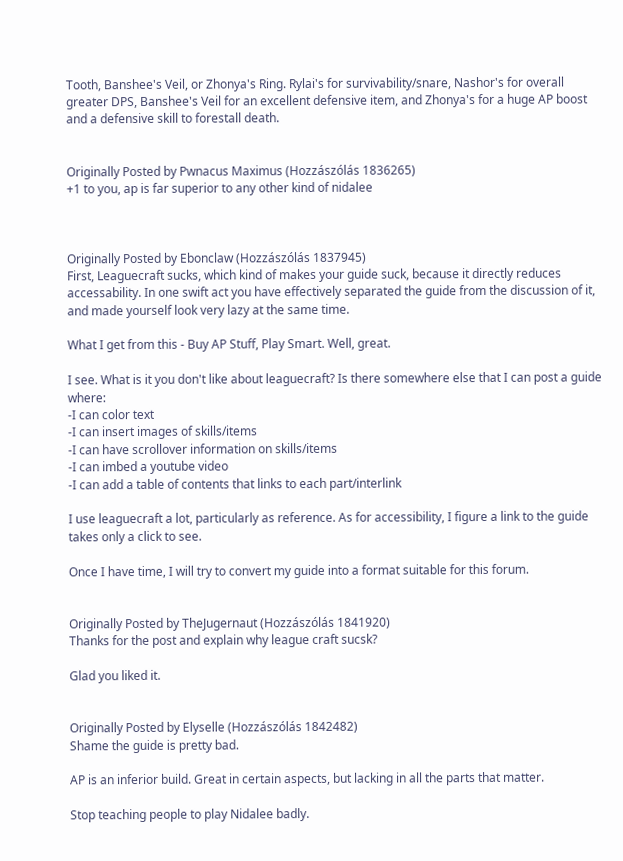Tooth, Banshee's Veil, or Zhonya's Ring. Rylai's for survivability/snare, Nashor's for overall greater DPS, Banshee's Veil for an excellent defensive item, and Zhonya's for a huge AP boost and a defensive skill to forestall death.


Originally Posted by Pwnacus Maximus (Hozzászólás 1836265)
+1 to you, ap is far superior to any other kind of nidalee



Originally Posted by Ebonclaw (Hozzászólás 1837945)
First, Leaguecraft sucks, which kind of makes your guide suck, because it directly reduces accessability. In one swift act you have effectively separated the guide from the discussion of it, and made yourself look very lazy at the same time.

What I get from this - Buy AP Stuff, Play Smart. Well, great.

I see. What is it you don't like about leaguecraft? Is there somewhere else that I can post a guide where:
-I can color text
-I can insert images of skills/items
-I can have scrollover information on skills/items
-I can imbed a youtube video
-I can add a table of contents that links to each part/interlink

I use leaguecraft a lot, particularly as reference. As for accessibility, I figure a link to the guide takes only a click to see.

Once I have time, I will try to convert my guide into a format suitable for this forum.


Originally Posted by TheJugernaut (Hozzászólás 1841920)
Thanks for the post and explain why league craft sucsk?

Glad you liked it.


Originally Posted by Elyselle (Hozzászólás 1842482)
Shame the guide is pretty bad.

AP is an inferior build. Great in certain aspects, but lacking in all the parts that matter.

Stop teaching people to play Nidalee badly.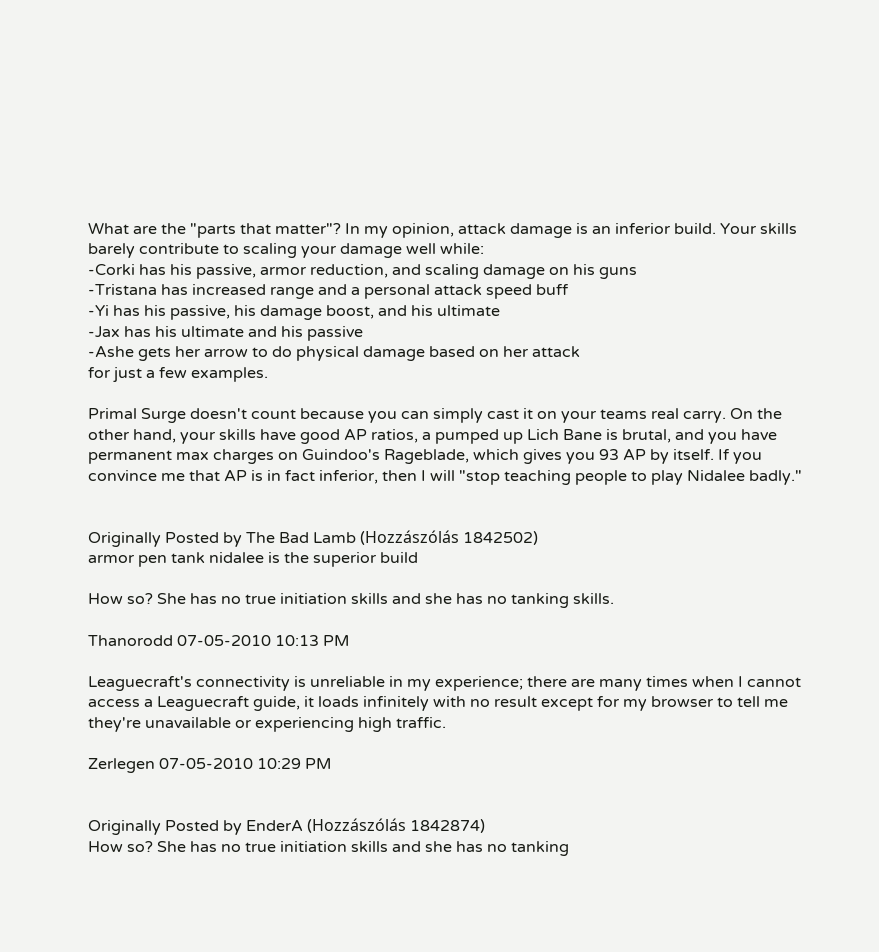What are the "parts that matter"? In my opinion, attack damage is an inferior build. Your skills barely contribute to scaling your damage well while:
-Corki has his passive, armor reduction, and scaling damage on his guns
-Tristana has increased range and a personal attack speed buff
-Yi has his passive, his damage boost, and his ultimate
-Jax has his ultimate and his passive
-Ashe gets her arrow to do physical damage based on her attack
for just a few examples.

Primal Surge doesn't count because you can simply cast it on your teams real carry. On the other hand, your skills have good AP ratios, a pumped up Lich Bane is brutal, and you have permanent max charges on Guindoo's Rageblade, which gives you 93 AP by itself. If you convince me that AP is in fact inferior, then I will "stop teaching people to play Nidalee badly."


Originally Posted by The Bad Lamb (Hozzászólás 1842502)
armor pen tank nidalee is the superior build

How so? She has no true initiation skills and she has no tanking skills.

Thanorodd 07-05-2010 10:13 PM

Leaguecraft's connectivity is unreliable in my experience; there are many times when I cannot access a Leaguecraft guide, it loads infinitely with no result except for my browser to tell me they're unavailable or experiencing high traffic.

Zerlegen 07-05-2010 10:29 PM


Originally Posted by EnderA (Hozzászólás 1842874)
How so? She has no true initiation skills and she has no tanking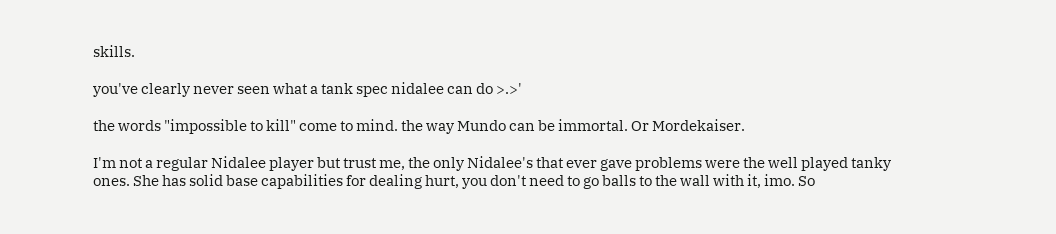skills.

you've clearly never seen what a tank spec nidalee can do >.>'

the words "impossible to kill" come to mind. the way Mundo can be immortal. Or Mordekaiser.

I'm not a regular Nidalee player but trust me, the only Nidalee's that ever gave problems were the well played tanky ones. She has solid base capabilities for dealing hurt, you don't need to go balls to the wall with it, imo. So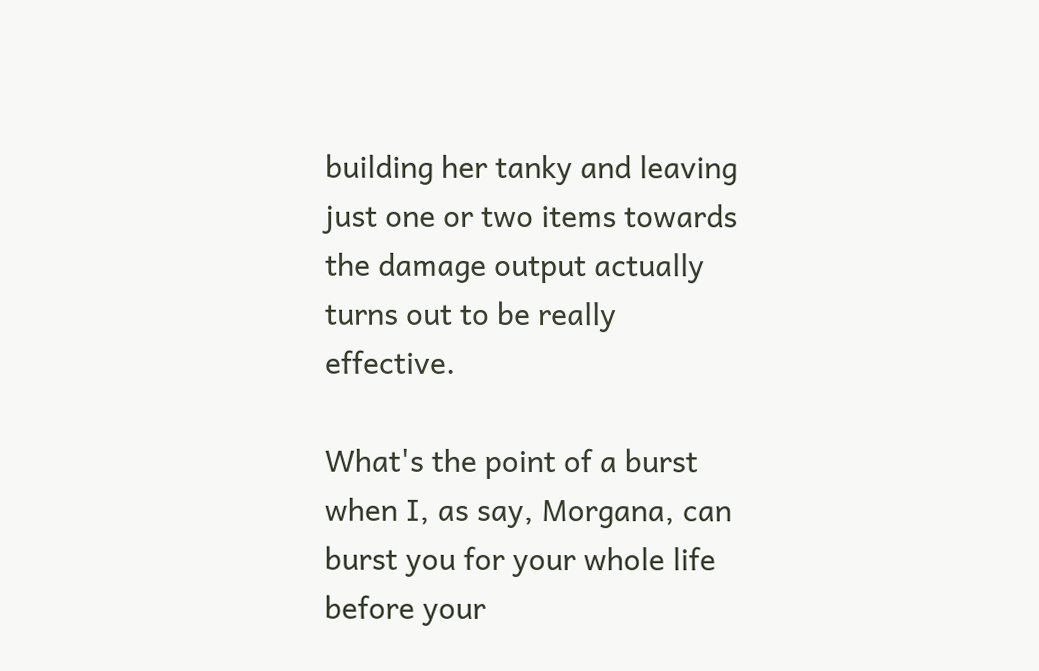building her tanky and leaving just one or two items towards the damage output actually turns out to be really effective.

What's the point of a burst when I, as say, Morgana, can burst you for your whole life before your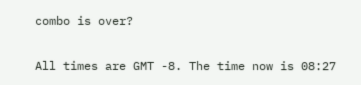combo is over?

All times are GMT -8. The time now is 08:27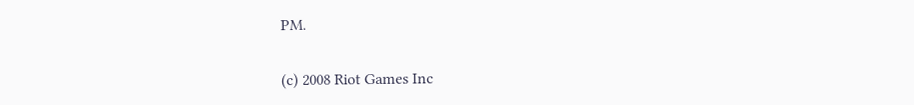PM.

(c) 2008 Riot Games Inc